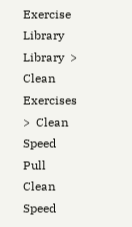Exercise Library
Library  >  Clean Exercises  >  Clean Speed Pull
Clean Speed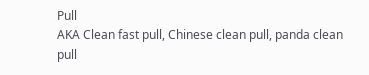Pull
AKA Clean fast pull, Chinese clean pull, panda clean pull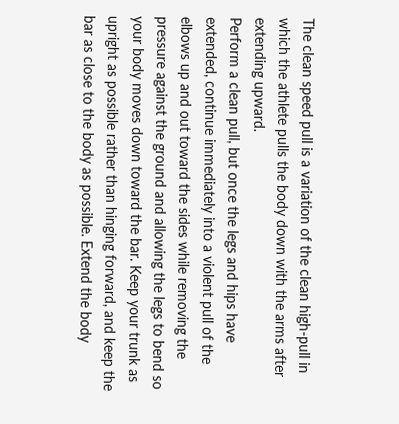The clean speed pull is a variation of the clean high-pull in which the athlete pulls the body down with the arms after extending upward.
Perform a clean pull, but once the legs and hips have extended, continue immediately into a violent pull of the elbows up and out toward the sides while removing the pressure against the ground and allowing the legs to bend so your body moves down toward the bar. Keep your trunk as upright as possible rather than hinging forward, and keep the bar as close to the body as possible. Extend the body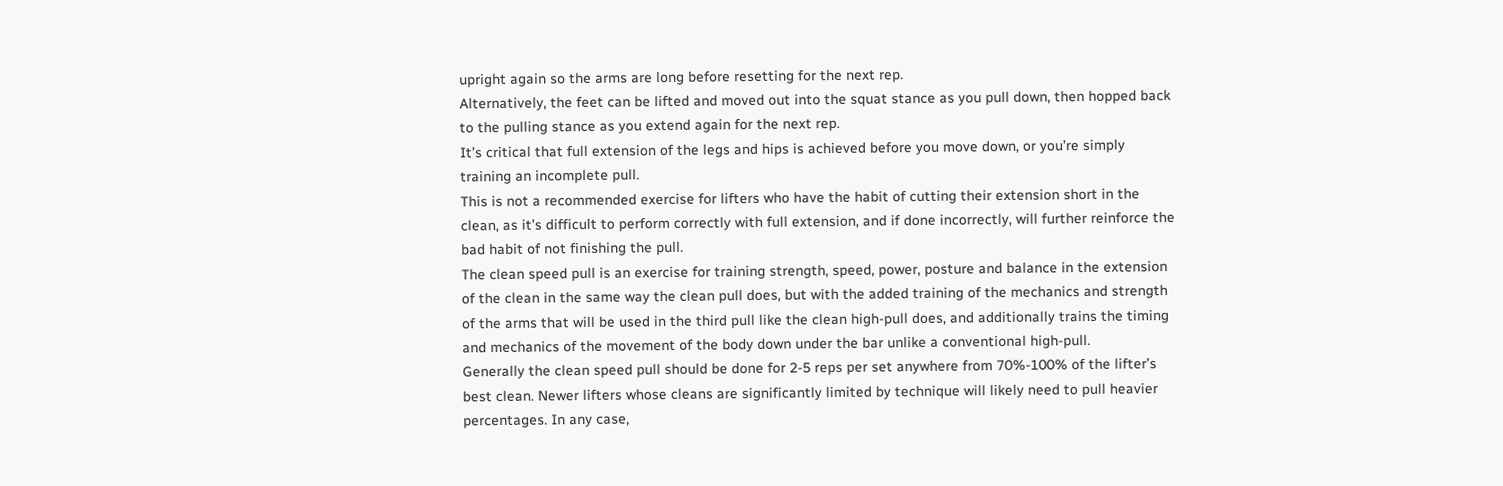upright again so the arms are long before resetting for the next rep.
Alternatively, the feet can be lifted and moved out into the squat stance as you pull down, then hopped back to the pulling stance as you extend again for the next rep.
It’s critical that full extension of the legs and hips is achieved before you move down, or you’re simply training an incomplete pull.
This is not a recommended exercise for lifters who have the habit of cutting their extension short in the clean, as it’s difficult to perform correctly with full extension, and if done incorrectly, will further reinforce the bad habit of not finishing the pull.
The clean speed pull is an exercise for training strength, speed, power, posture and balance in the extension of the clean in the same way the clean pull does, but with the added training of the mechanics and strength of the arms that will be used in the third pull like the clean high-pull does, and additionally trains the timing and mechanics of the movement of the body down under the bar unlike a conventional high-pull.
Generally the clean speed pull should be done for 2-5 reps per set anywhere from 70%-100% of the lifter’s best clean. Newer lifters whose cleans are significantly limited by technique will likely need to pull heavier percentages. In any case,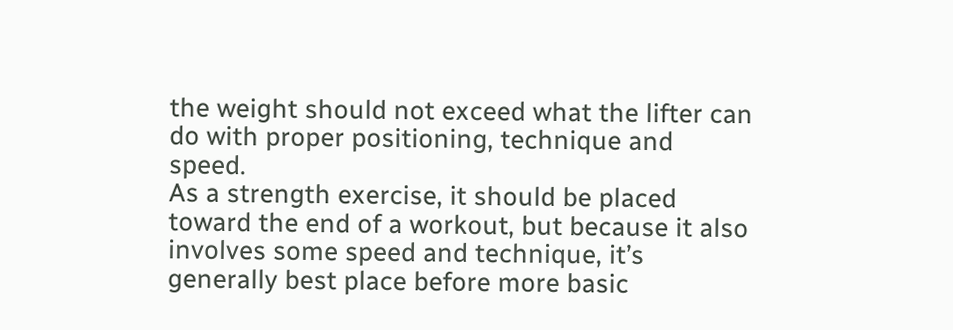the weight should not exceed what the lifter can do with proper positioning, technique and speed.
As a strength exercise, it should be placed toward the end of a workout, but because it also involves some speed and technique, it’s generally best place before more basic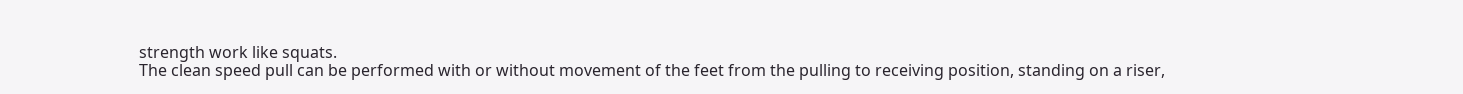strength work like squats.
The clean speed pull can be performed with or without movement of the feet from the pulling to receiving position, standing on a riser,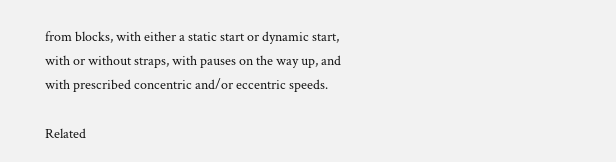from blocks, with either a static start or dynamic start, with or without straps, with pauses on the way up, and with prescribed concentric and/or eccentric speeds.

Related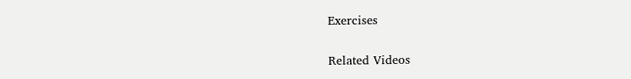Exercises

Related Videos